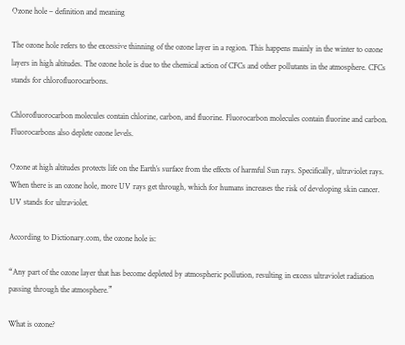Ozone hole – definition and meaning

The ozone hole refers to the excessive thinning of the ozone layer in a region. This happens mainly in the winter to ozone layers in high altitudes. The ozone hole is due to the chemical action of CFCs and other pollutants in the atmosphere. CFCs stands for chlorofluorocarbons.

Chlorofluorocarbon molecules contain chlorine, carbon, and fluorine. Fluorocarbon molecules contain fluorine and carbon. Fluorocarbons also deplete ozone levels.

Ozone at high altitudes protects life on the Earth’s surface from the effects of harmful Sun rays. Specifically, ultraviolet rays. When there is an ozone hole, more UV rays get through, which for humans increases the risk of developing skin cancer. UV stands for ultraviolet.

According to Dictionary.com, the ozone hole is:

“Any part of the ozone layer that has become depleted by atmospheric pollution, resulting in excess ultraviolet radiation passing through the atmosphere.”

What is ozone?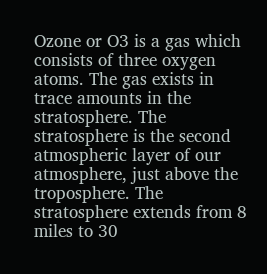Ozone or O3 is a gas which consists of three oxygen atoms. The gas exists in trace amounts in the stratosphere. The stratosphere is the second atmospheric layer of our atmosphere, just above the troposphere. The stratosphere extends from 8 miles to 30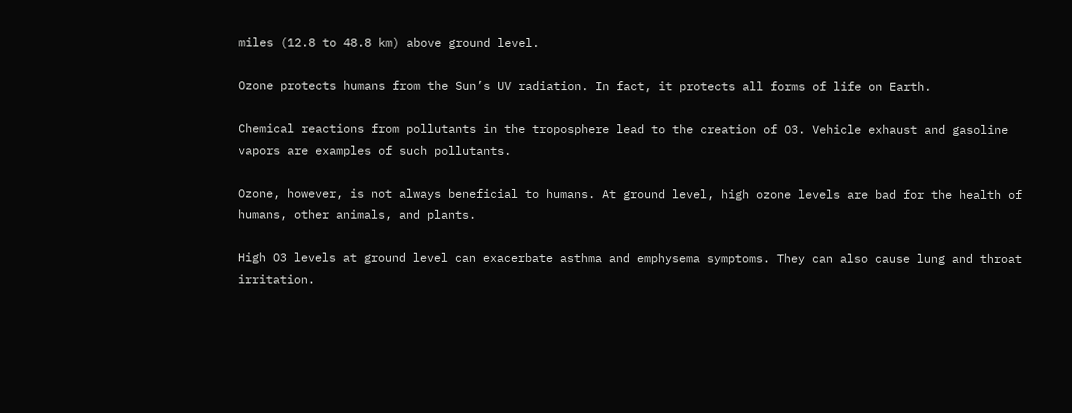miles (12.8 to 48.8 km) above ground level.

Ozone protects humans from the Sun’s UV radiation. In fact, it protects all forms of life on Earth.

Chemical reactions from pollutants in the troposphere lead to the creation of O3. Vehicle exhaust and gasoline vapors are examples of such pollutants.

Ozone, however, is not always beneficial to humans. At ground level, high ozone levels are bad for the health of humans, other animals, and plants.

High O3 levels at ground level can exacerbate asthma and emphysema symptoms. They can also cause lung and throat irritation.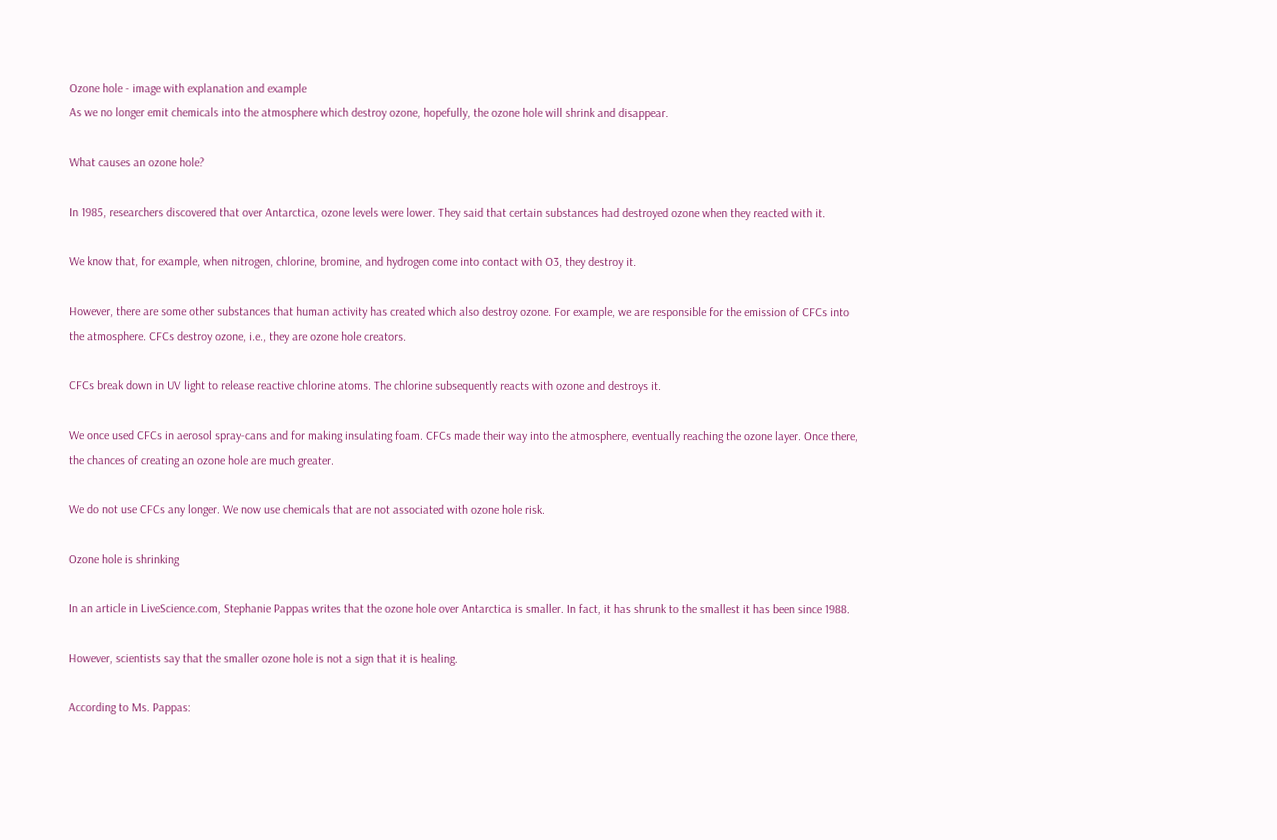Ozone hole - image with explanation and example
As we no longer emit chemicals into the atmosphere which destroy ozone, hopefully, the ozone hole will shrink and disappear.

What causes an ozone hole?

In 1985, researchers discovered that over Antarctica, ozone levels were lower. They said that certain substances had destroyed ozone when they reacted with it.

We know that, for example, when nitrogen, chlorine, bromine, and hydrogen come into contact with O3, they destroy it.

However, there are some other substances that human activity has created which also destroy ozone. For example, we are responsible for the emission of CFCs into the atmosphere. CFCs destroy ozone, i.e., they are ozone hole creators.

CFCs break down in UV light to release reactive chlorine atoms. The chlorine subsequently reacts with ozone and destroys it.

We once used CFCs in aerosol spray-cans and for making insulating foam. CFCs made their way into the atmosphere, eventually reaching the ozone layer. Once there, the chances of creating an ozone hole are much greater.

We do not use CFCs any longer. We now use chemicals that are not associated with ozone hole risk.

Ozone hole is shrinking

In an article in LiveScience.com, Stephanie Pappas writes that the ozone hole over Antarctica is smaller. In fact, it has shrunk to the smallest it has been since 1988.

However, scientists say that the smaller ozone hole is not a sign that it is healing.

According to Ms. Pappas: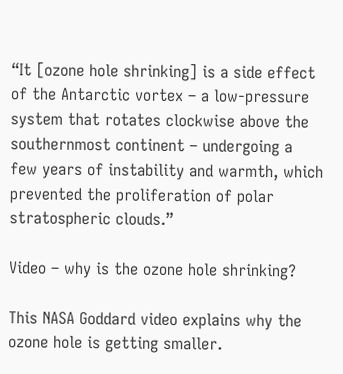“It [ozone hole shrinking] is a side effect of the Antarctic vortex – a low-pressure system that rotates clockwise above the southernmost continent – undergoing a few years of instability and warmth, which prevented the proliferation of polar stratospheric clouds.”

Video – why is the ozone hole shrinking?

This NASA Goddard video explains why the ozone hole is getting smaller.